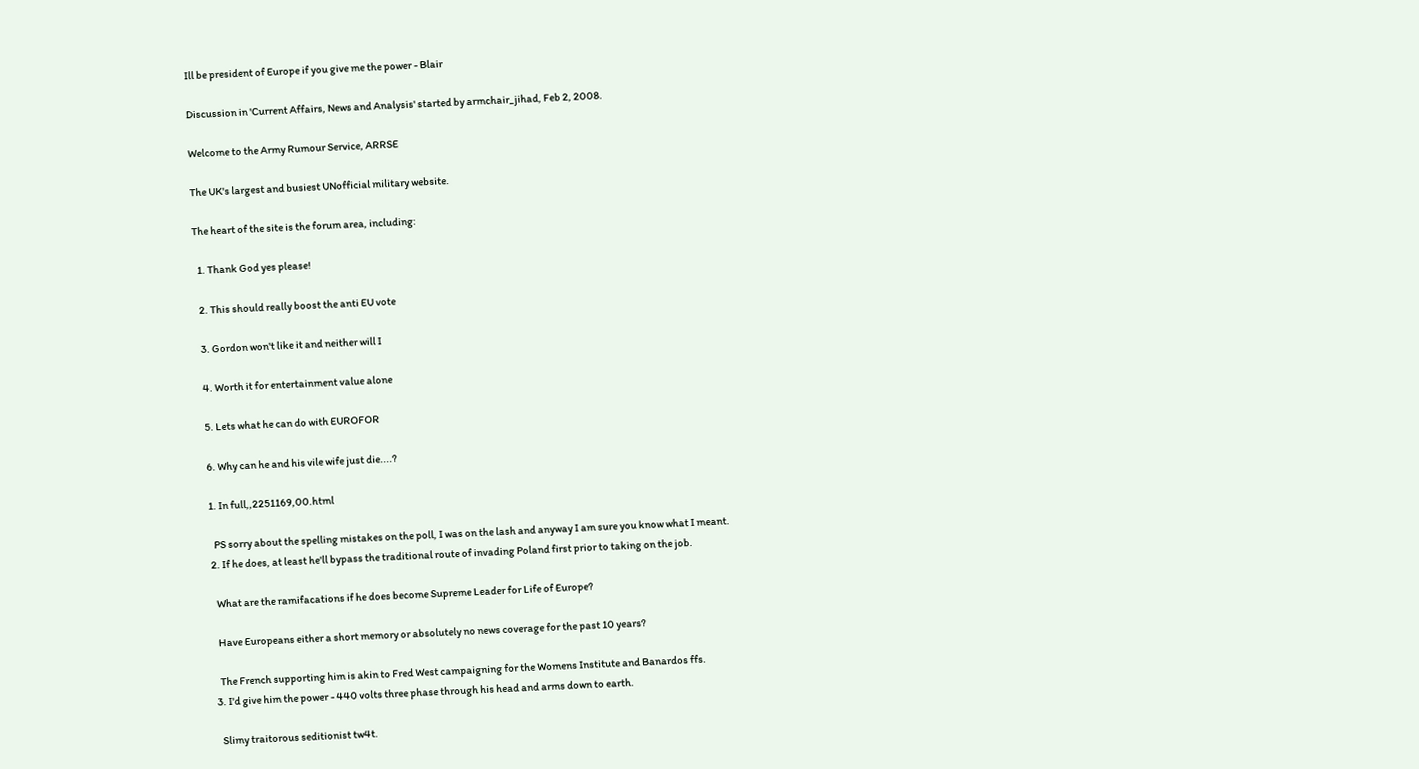Ill be president of Europe if you give me the power - Blair

Discussion in 'Current Affairs, News and Analysis' started by armchair_jihad, Feb 2, 2008.

Welcome to the Army Rumour Service, ARRSE

The UK's largest and busiest UNofficial military website.

The heart of the site is the forum area, including:

  1. Thank God yes please!

  2. This should really boost the anti EU vote

  3. Gordon won't like it and neither will I

  4. Worth it for entertainment value alone

  5. Lets what he can do with EUROFOR

  6. Why can he and his vile wife just die....?

  1. In full,,2251169,00.html

    PS sorry about the spelling mistakes on the poll, I was on the lash and anyway I am sure you know what I meant.
  2. If he does, at least he'll bypass the traditional route of invading Poland first prior to taking on the job.

    What are the ramifacations if he does become Supreme Leader for Life of Europe?

    Have Europeans either a short memory or absolutely no news coverage for the past 10 years?

    The French supporting him is akin to Fred West campaigning for the Womens Institute and Banardos ffs.
  3. I'd give him the power - 440 volts three phase through his head and arms down to earth.

    Slimy traitorous seditionist tw4t.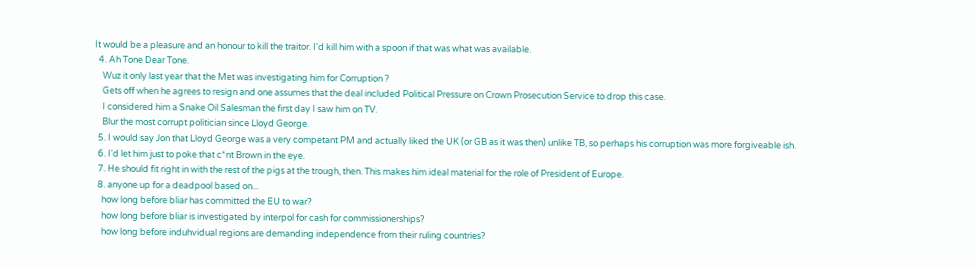It would be a pleasure and an honour to kill the traitor. I'd kill him with a spoon if that was what was available.
  4. Ah Tone Dear Tone.
    Wuz it only last year that the Met was investigating him for Corruption ?
    Gets off when he agrees to resign and one assumes that the deal included Political Pressure on Crown Prosecution Service to drop this case.
    I considered him a Snake Oil Salesman the first day I saw him on TV.
    Blur the most corrupt politician since Lloyd George.
  5. I would say Jon that Lloyd George was a very competant PM and actually liked the UK (or GB as it was then) unlike TB, so perhaps his corruption was more forgiveable ish.
  6. I'd let him just to poke that c*nt Brown in the eye.
  7. He should fit right in with the rest of the pigs at the trough, then. This makes him ideal material for the role of President of Europe.
  8. anyone up for a deadpool based on...
    how long before bliar has committed the EU to war?
    how long before bliar is investigated by interpol for cash for commissionerships?
    how long before induhvidual regions are demanding independence from their ruling countries?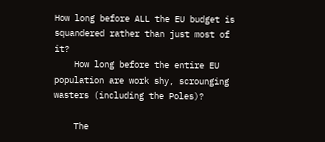How long before ALL the EU budget is squandered rather than just most of it?
    How long before the entire EU population are work shy, scrounging wasters (including the Poles)?

    The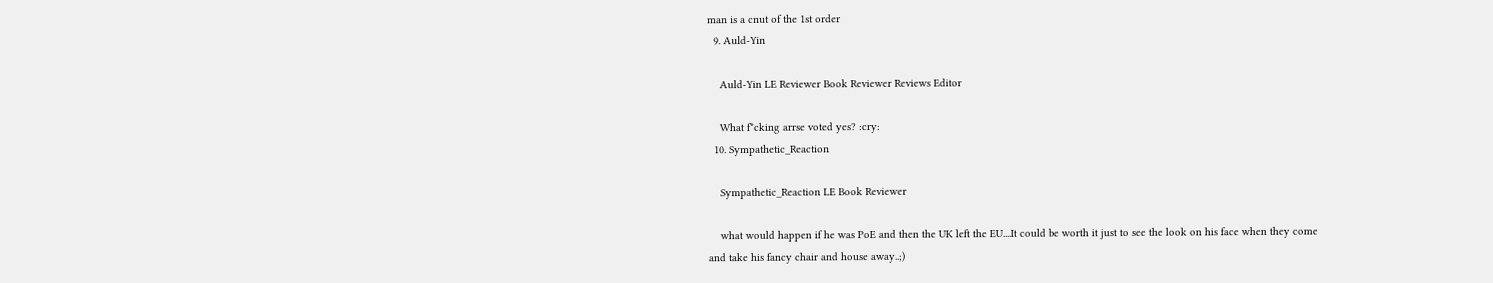man is a cnut of the 1st order
  9. Auld-Yin

    Auld-Yin LE Reviewer Book Reviewer Reviews Editor

    What f*cking arrse voted yes? :cry:
  10. Sympathetic_Reaction

    Sympathetic_Reaction LE Book Reviewer

    what would happen if he was PoE and then the UK left the EU....It could be worth it just to see the look on his face when they come and take his fancy chair and house away..;)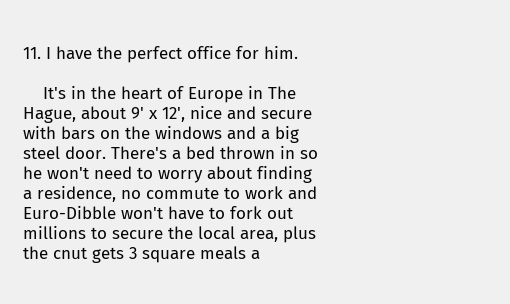11. I have the perfect office for him.

    It's in the heart of Europe in The Hague, about 9' x 12', nice and secure with bars on the windows and a big steel door. There's a bed thrown in so he won't need to worry about finding a residence, no commute to work and Euro-Dibble won't have to fork out millions to secure the local area, plus the cnut gets 3 square meals a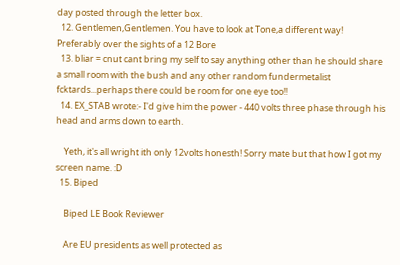day posted through the letter box.
  12. Gentlemen,Gentlemen. You have to look at Tone,a different way! Preferably over the sights of a 12 Bore
  13. bliar = cnut cant bring my self to say anything other than he should share a small room with the bush and any other random fundermetalist fcktards...perhaps there could be room for one eye too!!
  14. EX_STAB wrote:- I'd give him the power - 440 volts three phase through his head and arms down to earth.

    Yeth, it's all wright ith only 12volts honesth! Sorry mate but that how I got my screen name. :D
  15. Biped

    Biped LE Book Reviewer

    Are EU presidents as well protected as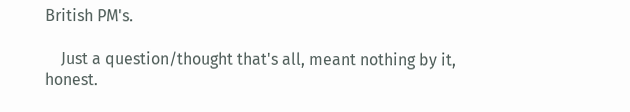British PM's.

    Just a question/thought that's all, meant nothing by it, honest.